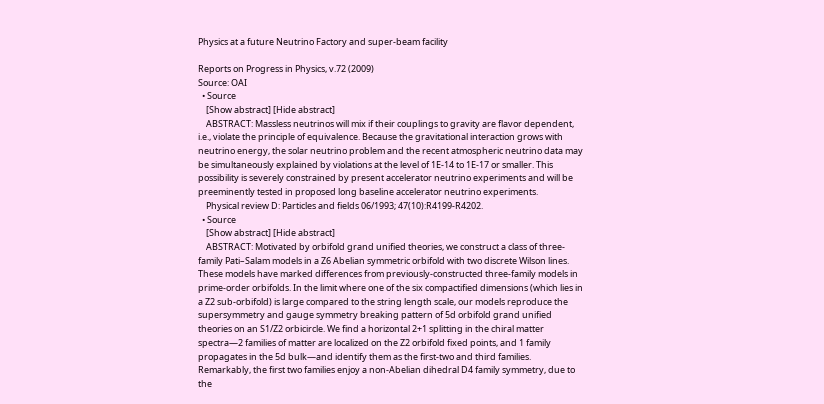Physics at a future Neutrino Factory and super-beam facility

Reports on Progress in Physics, v.72 (2009)
Source: OAI
  • Source
    [Show abstract] [Hide abstract]
    ABSTRACT: Massless neutrinos will mix if their couplings to gravity are flavor dependent, i.e., violate the principle of equivalence. Because the gravitational interaction grows with neutrino energy, the solar neutrino problem and the recent atmospheric neutrino data may be simultaneously explained by violations at the level of 1E-14 to 1E-17 or smaller. This possibility is severely constrained by present accelerator neutrino experiments and will be preeminently tested in proposed long baseline accelerator neutrino experiments.
    Physical review D: Particles and fields 06/1993; 47(10):R4199-R4202.
  • Source
    [Show abstract] [Hide abstract]
    ABSTRACT: Motivated by orbifold grand unified theories, we construct a class of three-family Pati–Salam models in a Z6 Abelian symmetric orbifold with two discrete Wilson lines. These models have marked differences from previously-constructed three-family models in prime-order orbifolds. In the limit where one of the six compactified dimensions (which lies in a Z2 sub-orbifold) is large compared to the string length scale, our models reproduce the supersymmetry and gauge symmetry breaking pattern of 5d orbifold grand unified theories on an S1/Z2 orbicircle. We find a horizontal 2+1 splitting in the chiral matter spectra—2 families of matter are localized on the Z2 orbifold fixed points, and 1 family propagates in the 5d bulk—and identify them as the first-two and third families. Remarkably, the first two families enjoy a non-Abelian dihedral D4 family symmetry, due to the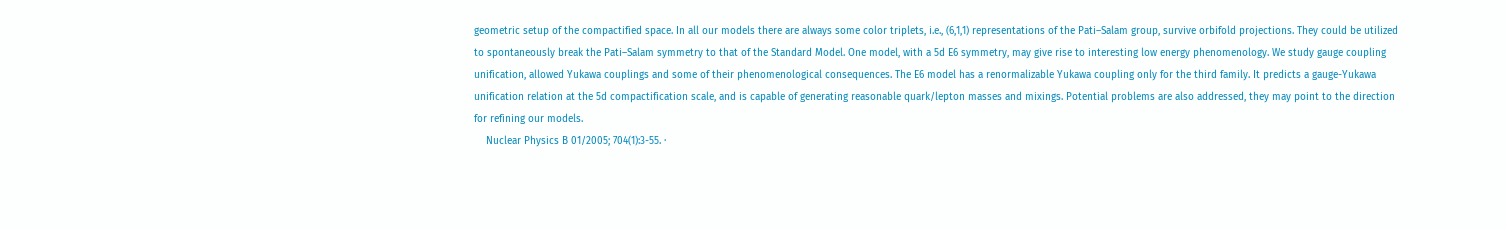geometric setup of the compactified space. In all our models there are always some color triplets, i.e., (6,1,1) representations of the Pati–Salam group, survive orbifold projections. They could be utilized to spontaneously break the Pati–Salam symmetry to that of the Standard Model. One model, with a 5d E6 symmetry, may give rise to interesting low energy phenomenology. We study gauge coupling unification, allowed Yukawa couplings and some of their phenomenological consequences. The E6 model has a renormalizable Yukawa coupling only for the third family. It predicts a gauge-Yukawa unification relation at the 5d compactification scale, and is capable of generating reasonable quark/lepton masses and mixings. Potential problems are also addressed, they may point to the direction for refining our models.
    Nuclear Physics B 01/2005; 704(1):3-55. ·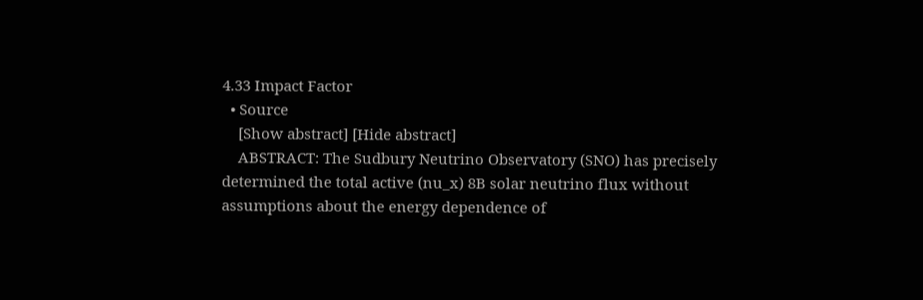4.33 Impact Factor
  • Source
    [Show abstract] [Hide abstract]
    ABSTRACT: The Sudbury Neutrino Observatory (SNO) has precisely determined the total active (nu_x) 8B solar neutrino flux without assumptions about the energy dependence of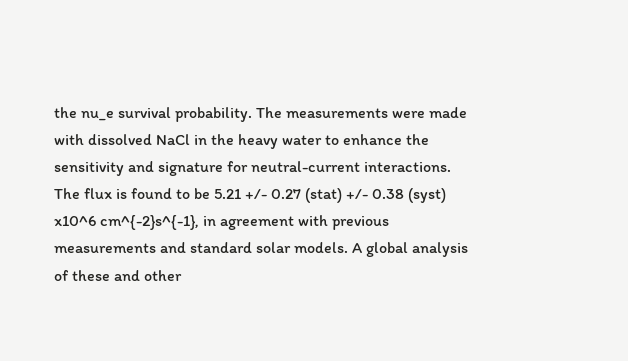the nu_e survival probability. The measurements were made with dissolved NaCl in the heavy water to enhance the sensitivity and signature for neutral-current interactions. The flux is found to be 5.21 +/- 0.27 (stat) +/- 0.38 (syst) x10^6 cm^{-2}s^{-1}, in agreement with previous measurements and standard solar models. A global analysis of these and other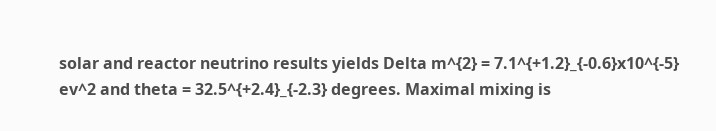solar and reactor neutrino results yields Delta m^{2} = 7.1^{+1.2}_{-0.6}x10^{-5} ev^2 and theta = 32.5^{+2.4}_{-2.3} degrees. Maximal mixing is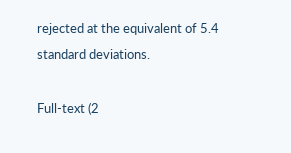rejected at the equivalent of 5.4 standard deviations.

Full-text (2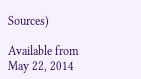Sources)

Available from
May 22, 2014